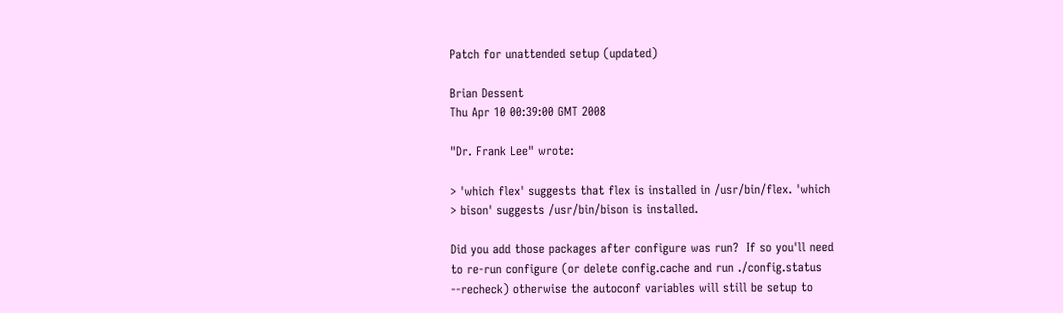Patch for unattended setup (updated)

Brian Dessent
Thu Apr 10 00:39:00 GMT 2008

"Dr. Frank Lee" wrote:

> 'which flex' suggests that flex is installed in /usr/bin/flex. 'which
> bison' suggests /usr/bin/bison is installed.

Did you add those packages after configure was run?  If so you'll need
to re-run configure (or delete config.cache and run ./config.status
--recheck) otherwise the autoconf variables will still be setup to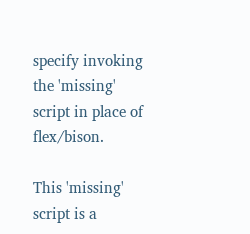specify invoking the 'missing' script in place of flex/bison.

This 'missing' script is a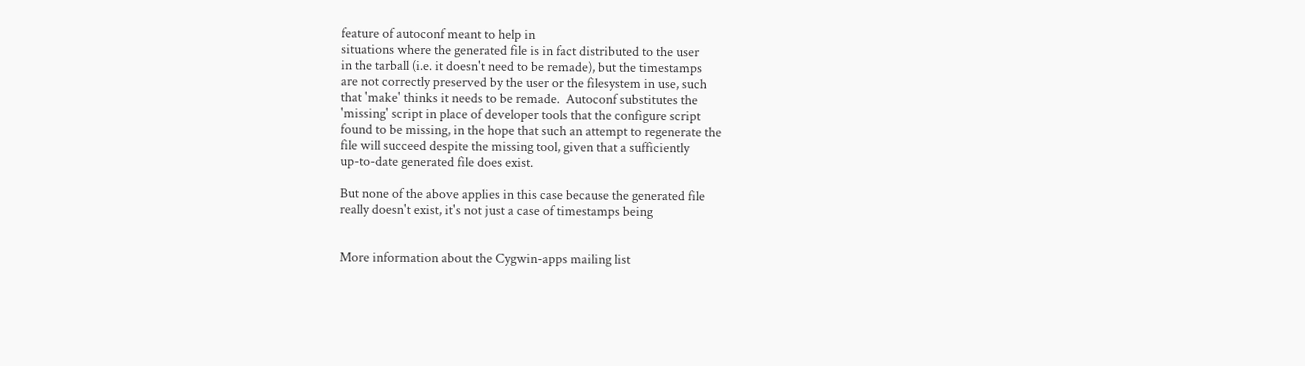feature of autoconf meant to help in
situations where the generated file is in fact distributed to the user
in the tarball (i.e. it doesn't need to be remade), but the timestamps
are not correctly preserved by the user or the filesystem in use, such
that 'make' thinks it needs to be remade.  Autoconf substitutes the
'missing' script in place of developer tools that the configure script
found to be missing, in the hope that such an attempt to regenerate the
file will succeed despite the missing tool, given that a sufficiently
up-to-date generated file does exist.

But none of the above applies in this case because the generated file
really doesn't exist, it's not just a case of timestamps being


More information about the Cygwin-apps mailing list